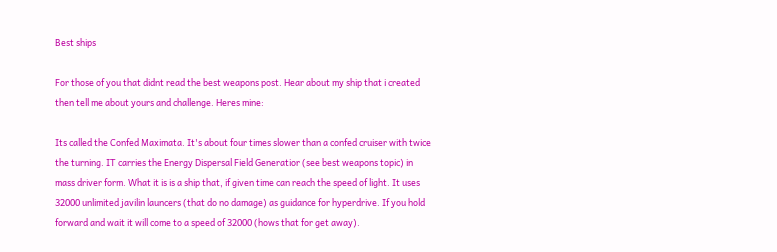Best ships

For those of you that didnt read the best weapons post. Hear about my ship that i created then tell me about yours and challenge. Heres mine:

Its called the Confed Maximata. It's about four times slower than a confed cruiser with twice the turning. IT carries the Energy Dispersal Field Generatior (see best weapons topic) in mass driver form. What it is is a ship that, if given time can reach the speed of light. It uses 32000 unlimited javilin launcers (that do no damage) as guidance for hyperdrive. If you hold forward and wait it will come to a speed of 32000 (hows that for get away).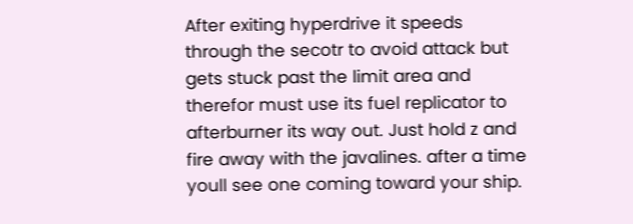After exiting hyperdrive it speeds through the secotr to avoid attack but gets stuck past the limit area and therefor must use its fuel replicator to afterburner its way out. Just hold z and fire away with the javalines. after a time youll see one coming toward your ship.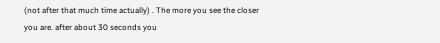(not after that much time actually) . The more you see the closer you are. after about 30 seconds you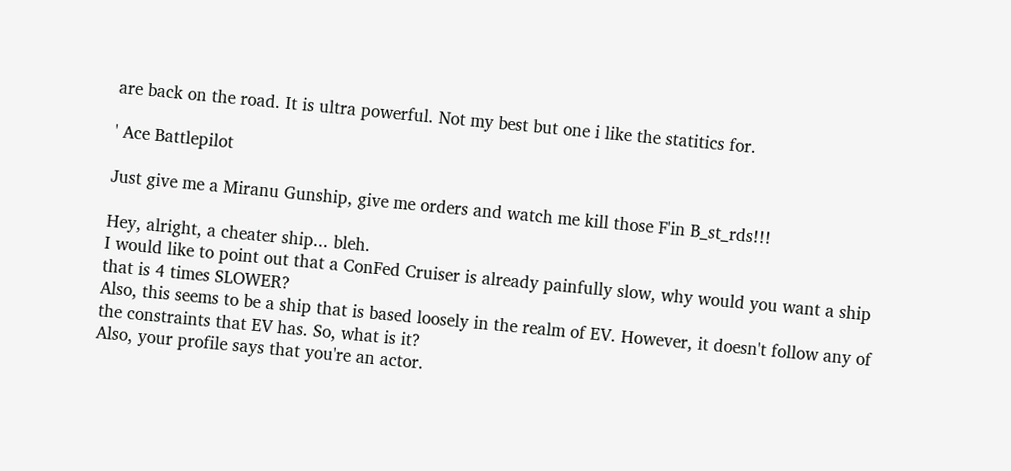are back on the road. It is ultra powerful. Not my best but one i like the statitics for.

' Ace Battlepilot

Just give me a Miranu Gunship, give me orders and watch me kill those F'in B_st_rds!!!

Hey, alright, a cheater ship... bleh.
I would like to point out that a ConFed Cruiser is already painfully slow, why would you want a ship that is 4 times SLOWER?
Also, this seems to be a ship that is based loosely in the realm of EV. However, it doesn't follow any of the constraints that EV has. So, what is it?
Also, your profile says that you're an actor.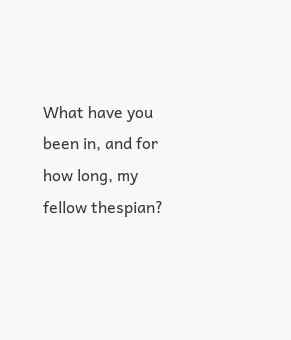What have you been in, and for how long, my fellow thespian?